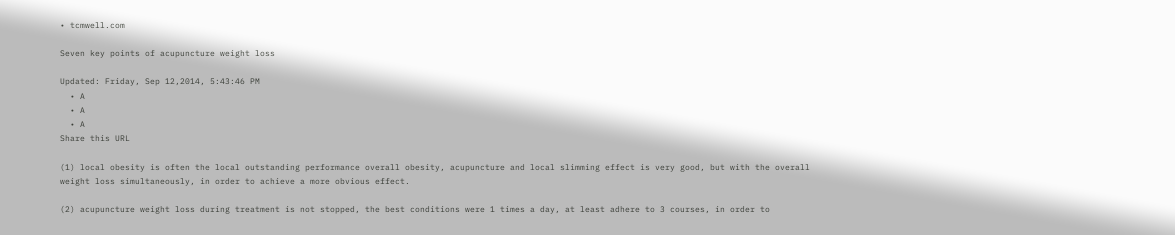• tcmwell.com

Seven key points of acupuncture weight loss

Updated: Friday, Sep 12,2014, 5:43:46 PM
  • A
  • A
  • A
Share this URL

(1) local obesity is often the local outstanding performance overall obesity, acupuncture and local slimming effect is very good, but with the overall weight loss simultaneously, in order to achieve a more obvious effect.

(2) acupuncture weight loss during treatment is not stopped, the best conditions were 1 times a day, at least adhere to 3 courses, in order to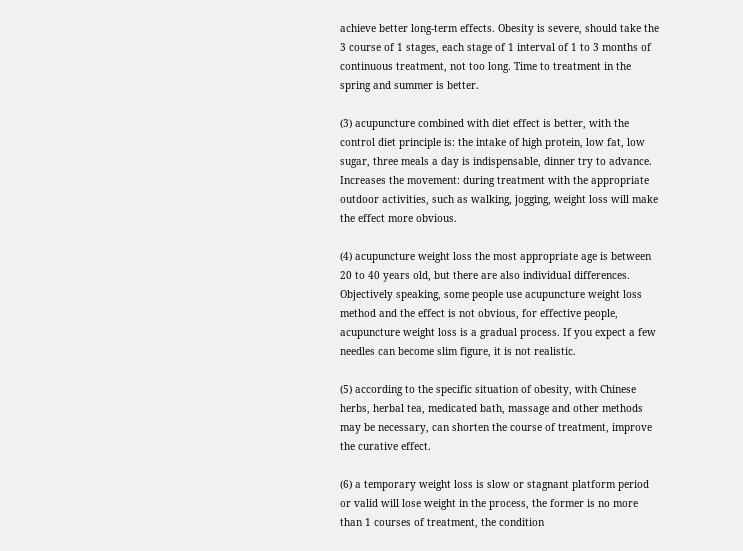achieve better long-term effects. Obesity is severe, should take the 3 course of 1 stages, each stage of 1 interval of 1 to 3 months of continuous treatment, not too long. Time to treatment in the spring and summer is better.

(3) acupuncture combined with diet effect is better, with the control diet principle is: the intake of high protein, low fat, low sugar, three meals a day is indispensable, dinner try to advance. Increases the movement: during treatment with the appropriate outdoor activities, such as walking, jogging, weight loss will make the effect more obvious.

(4) acupuncture weight loss the most appropriate age is between 20 to 40 years old, but there are also individual differences. Objectively speaking, some people use acupuncture weight loss method and the effect is not obvious, for effective people, acupuncture weight loss is a gradual process. If you expect a few needles can become slim figure, it is not realistic.

(5) according to the specific situation of obesity, with Chinese herbs, herbal tea, medicated bath, massage and other methods may be necessary, can shorten the course of treatment, improve the curative effect.

(6) a temporary weight loss is slow or stagnant platform period or valid will lose weight in the process, the former is no more than 1 courses of treatment, the condition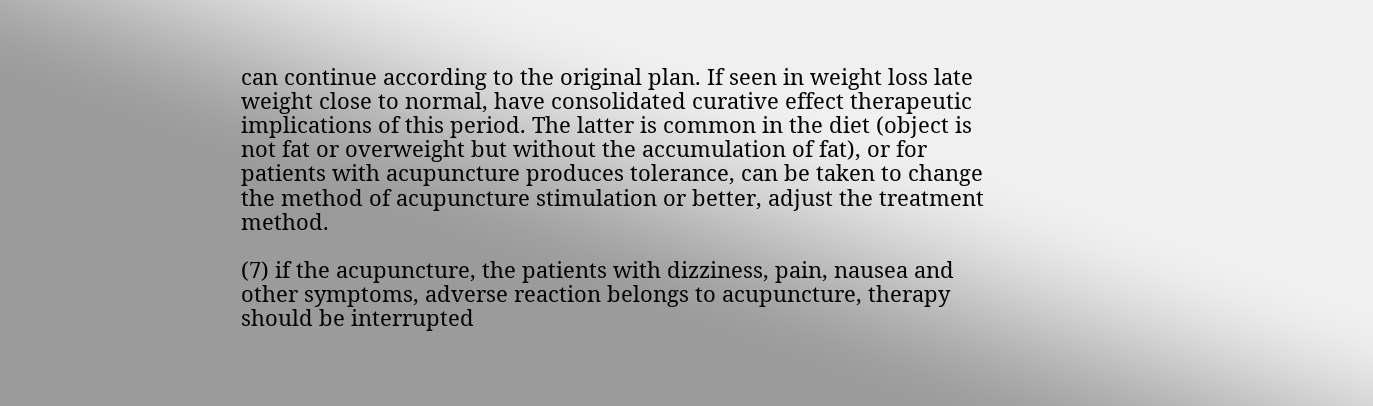can continue according to the original plan. If seen in weight loss late weight close to normal, have consolidated curative effect therapeutic implications of this period. The latter is common in the diet (object is not fat or overweight but without the accumulation of fat), or for patients with acupuncture produces tolerance, can be taken to change the method of acupuncture stimulation or better, adjust the treatment method.

(7) if the acupuncture, the patients with dizziness, pain, nausea and other symptoms, adverse reaction belongs to acupuncture, therapy should be interrupted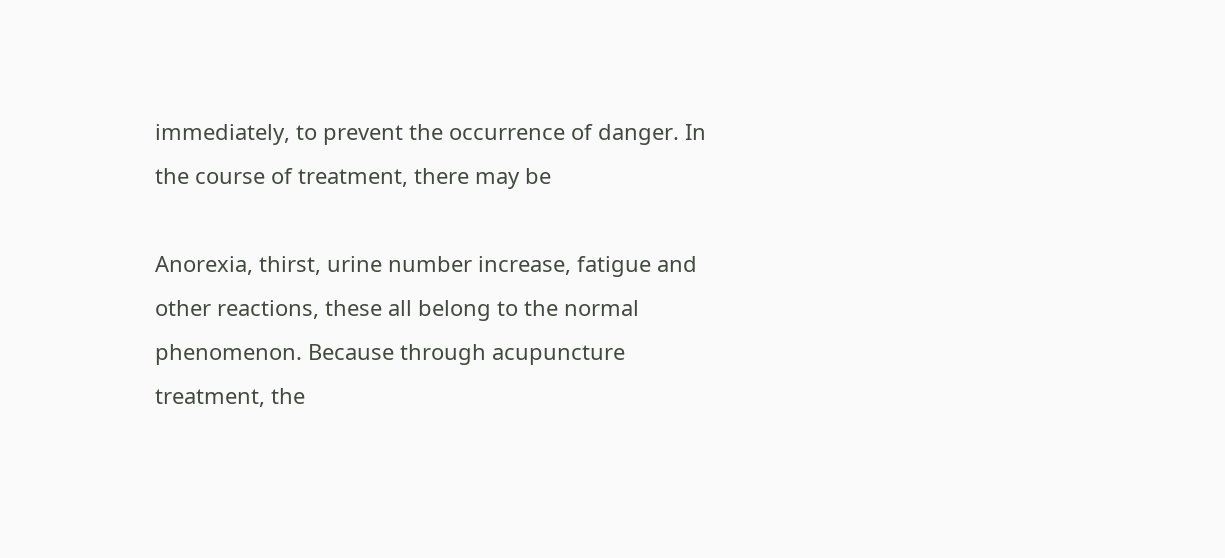immediately, to prevent the occurrence of danger. In the course of treatment, there may be

Anorexia, thirst, urine number increase, fatigue and other reactions, these all belong to the normal phenomenon. Because through acupuncture treatment, the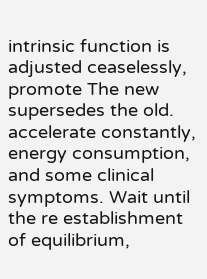intrinsic function is adjusted ceaselessly, promote The new supersedes the old. accelerate constantly, energy consumption, and some clinical symptoms. Wait until the re establishment of equilibrium,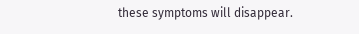these symptoms will disappear.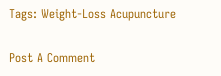Tags: Weight-Loss Acupuncture

Post A Comment